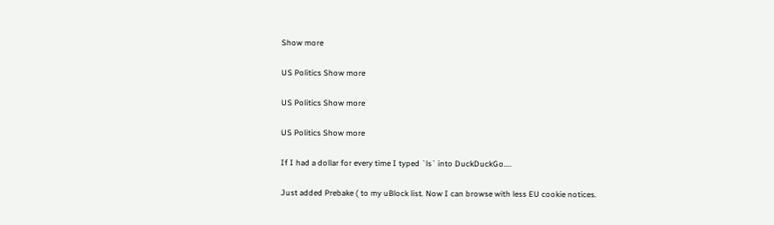Show more

US Politics Show more

US Politics Show more

US Politics Show more

If I had a dollar for every time I typed `ls` into DuckDuckGo....

Just added Prebake ( to my uBlock list. Now I can browse with less EU cookie notices.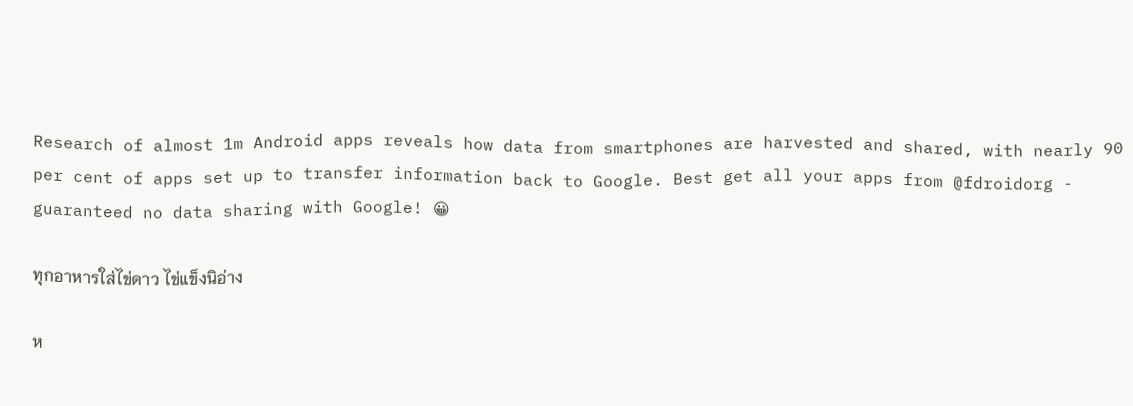Research of almost 1m Android apps reveals how data from smartphones are harvested and shared, with nearly 90 per cent of apps set up to transfer information back to Google. Best get all your apps from @fdroidorg - guaranteed no data sharing with Google! 😀

ทุกอาหารใส่ไข่ดาว ไข่แข็งนิอ่าง

ห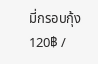มี่กรอบกุ้ง 120฿ /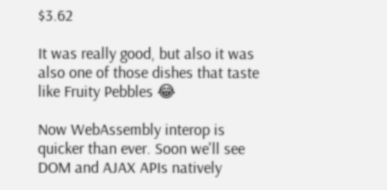$3.62

It was really good, but also it was also one of those dishes that taste like Fruity Pebbles 😂

Now WebAssembly interop is quicker than ever. Soon we'll see DOM and AJAX APIs natively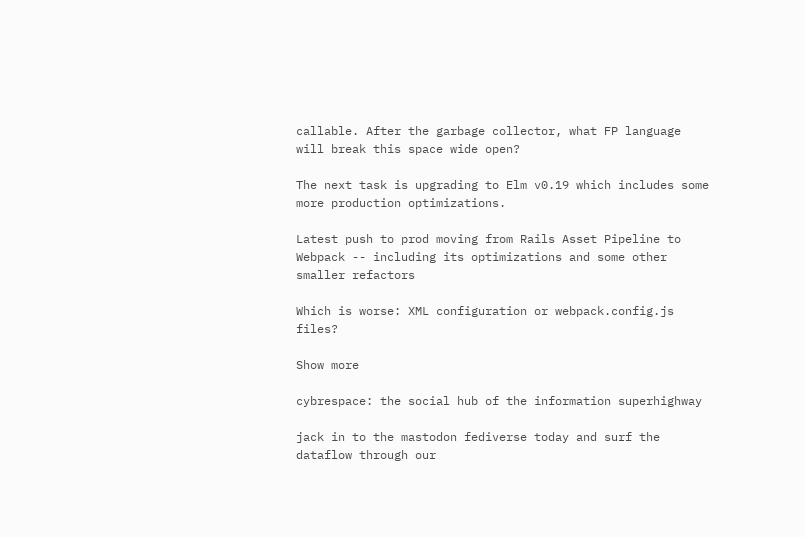callable. After the garbage collector, what FP language will break this space wide open?

The next task is upgrading to Elm v0.19 which includes some more production optimizations.

Latest push to prod moving from Rails Asset Pipeline to Webpack -- including its optimizations and some other smaller refactors

Which is worse: XML configuration or webpack.config.js files?

Show more

cybrespace: the social hub of the information superhighway

jack in to the mastodon fediverse today and surf the dataflow through our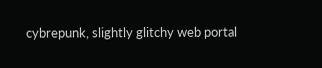cybrepunk, slightly glitchy web portal